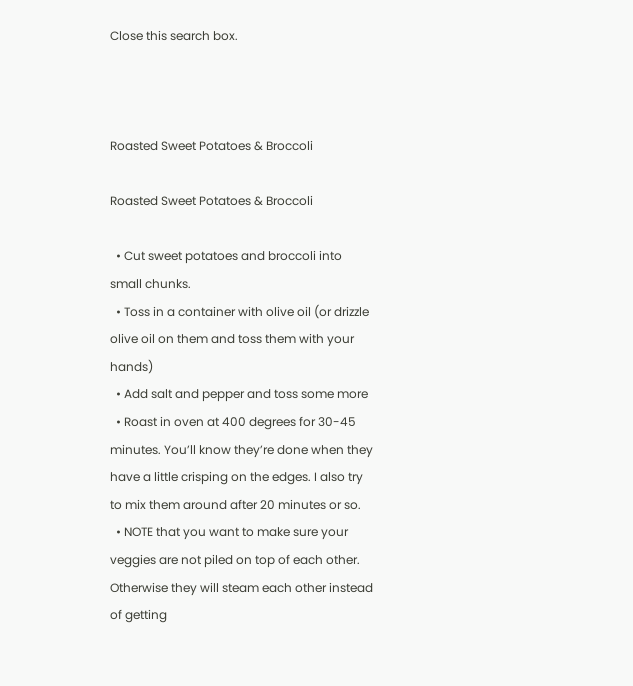Close this search box.



Roasted Sweet Potatoes & Broccoli

Roasted Sweet Potatoes & Broccoli

  • Cut sweet potatoes and broccoli into small chunks.
  • Toss in a container with olive oil (or drizzle olive oil on them and toss them with your hands)
  • Add salt and pepper and toss some more
  • Roast in oven at 400 degrees for 30-45 minutes. You’ll know they’re done when they have a little crisping on the edges. I also try to mix them around after 20 minutes or so.
  • NOTE that you want to make sure your veggies are not piled on top of each other. Otherwise they will steam each other instead of getting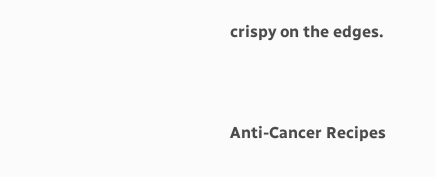crispy on the edges.



Anti-Cancer Recipes